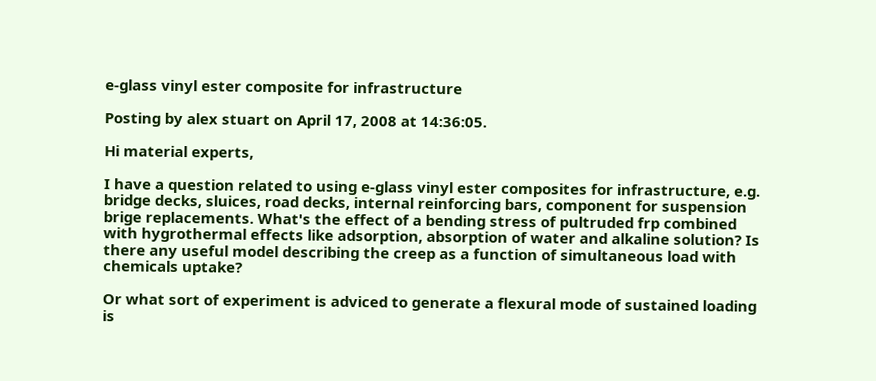e-glass vinyl ester composite for infrastructure

Posting by alex stuart on April 17, 2008 at 14:36:05.

Hi material experts,

I have a question related to using e-glass vinyl ester composites for infrastructure, e.g. bridge decks, sluices, road decks, internal reinforcing bars, component for suspension brige replacements. What's the effect of a bending stress of pultruded frp combined with hygrothermal effects like adsorption, absorption of water and alkaline solution? Is there any useful model describing the creep as a function of simultaneous load with chemicals uptake?

Or what sort of experiment is adviced to generate a flexural mode of sustained loading is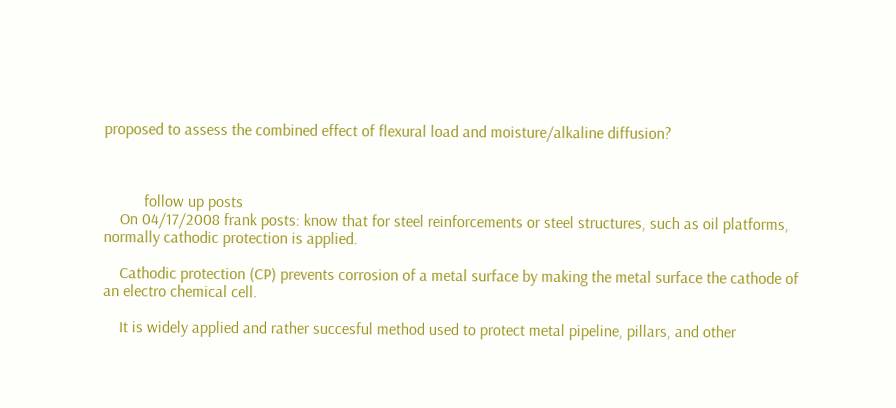proposed to assess the combined effect of flexural load and moisture/alkaline diffusion?



          follow up posts
    On 04/17/2008 frank posts: know that for steel reinforcements or steel structures, such as oil platforms, normally cathodic protection is applied.

    Cathodic protection (CP) prevents corrosion of a metal surface by making the metal surface the cathode of an electro chemical cell.

    It is widely applied and rather succesful method used to protect metal pipeline, pillars, and other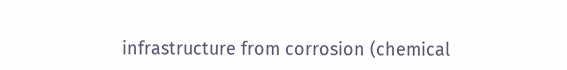infrastructure from corrosion (chemical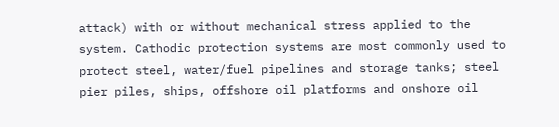attack) with or without mechanical stress applied to the system. Cathodic protection systems are most commonly used to protect steel, water/fuel pipelines and storage tanks; steel pier piles, ships, offshore oil platforms and onshore oil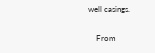well casings.

    From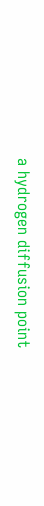a hydrogen diffusion point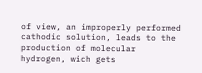of view, an improperly performed cathodic solution, leads to the production of molecular hydrogen, wich gets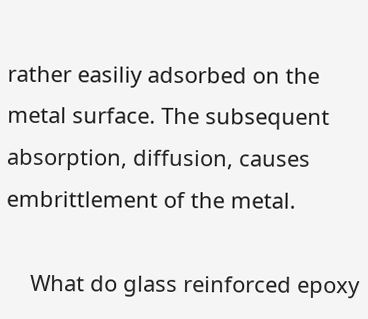rather easiliy adsorbed on the metal surface. The subsequent absorption, diffusion, causes embrittlement of the metal.

    What do glass reinforced epoxy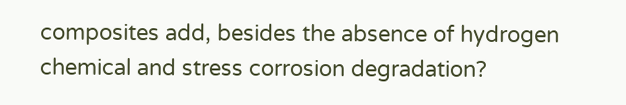composites add, besides the absence of hydrogen chemical and stress corrosion degradation?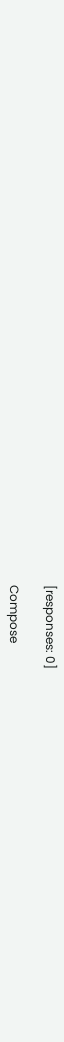[responses: 0]

Compose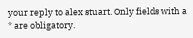your reply to alex stuart. Only fields with a * are obligatory.